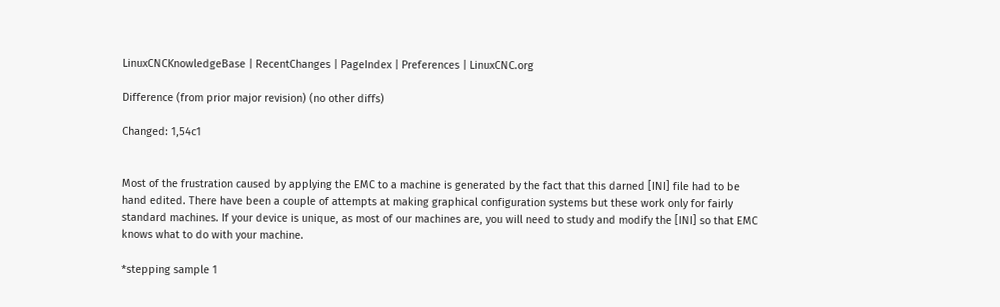LinuxCNCKnowledgeBase | RecentChanges | PageIndex | Preferences | LinuxCNC.org

Difference (from prior major revision) (no other diffs)

Changed: 1,54c1


Most of the frustration caused by applying the EMC to a machine is generated by the fact that this darned [INI] file had to be hand edited. There have been a couple of attempts at making graphical configuration systems but these work only for fairly standard machines. If your device is unique, as most of our machines are, you will need to study and modify the [INI] so that EMC knows what to do with your machine.

*stepping sample 1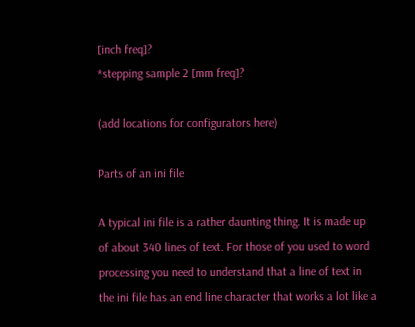[inch freq]?
*stepping sample 2 [mm freq]?

(add locations for configurators here)

Parts of an ini file

A typical ini file is a rather daunting thing. It is made up of about 340 lines of text. For those of you used to word processing you need to understand that a line of text in the ini file has an end line character that works a lot like a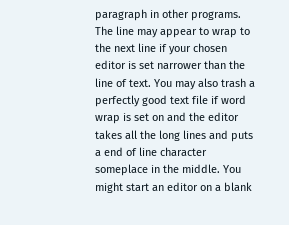paragraph in other programs. The line may appear to wrap to the next line if your chosen editor is set narrower than the line of text. You may also trash a perfectly good text file if word wrap is set on and the editor takes all the long lines and puts a end of line character someplace in the middle. You might start an editor on a blank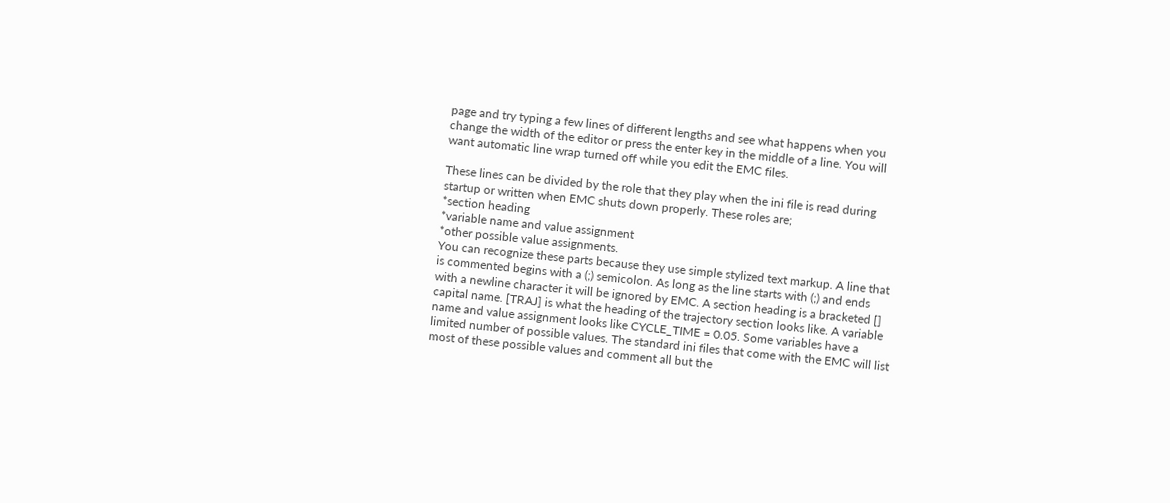page and try typing a few lines of different lengths and see what happens when you change the width of the editor or press the enter key in the middle of a line. You will want automatic line wrap turned off while you edit the EMC files.

These lines can be divided by the role that they play when the ini file is read during startup or written when EMC shuts down properly. These roles are;
*section heading
*variable name and value assignment
*other possible value assignments.
You can recognize these parts because they use simple stylized text markup. A line that is commented begins with a (;) semicolon. As long as the line starts with (;) and ends with a newline character it will be ignored by EMC. A section heading is a bracketed [] capital name. [TRAJ] is what the heading of the trajectory section looks like. A variable name and value assignment looks like CYCLE_TIME = 0.05. Some variables have a limited number of possible values. The standard ini files that come with the EMC will list most of these possible values and comment all but the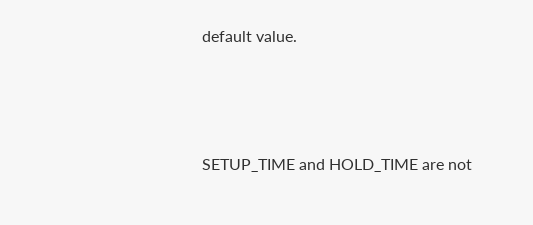default value.



SETUP_TIME and HOLD_TIME are not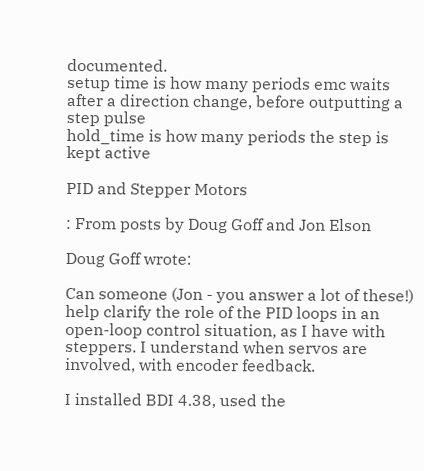documented.
setup time is how many periods emc waits after a direction change, before outputting a step pulse
hold_time is how many periods the step is kept active

PID and Stepper Motors

: From posts by Doug Goff and Jon Elson

Doug Goff wrote:

Can someone (Jon - you answer a lot of these!) help clarify the role of the PID loops in an open-loop control situation, as I have with steppers. I understand when servos are involved, with encoder feedback.

I installed BDI 4.38, used the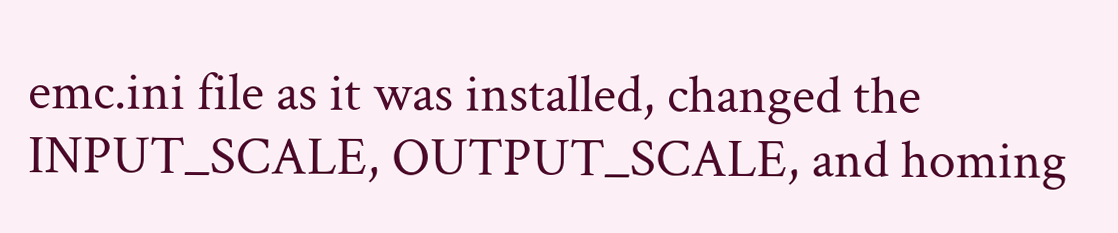emc.ini file as it was installed, changed the INPUT_SCALE, OUTPUT_SCALE, and homing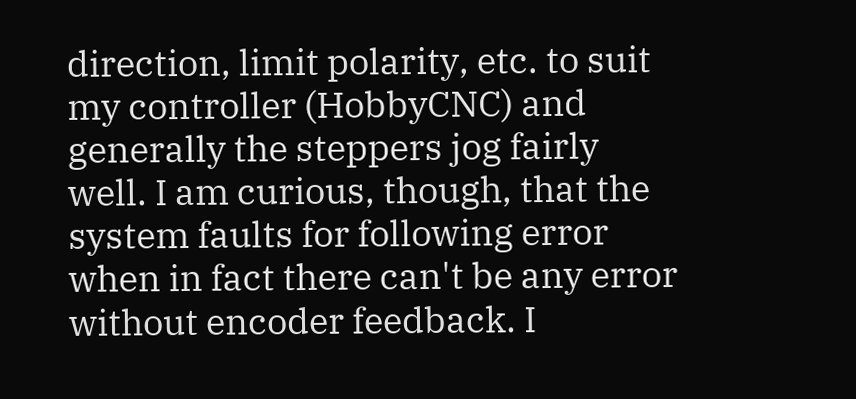direction, limit polarity, etc. to suit my controller (HobbyCNC) and generally the steppers jog fairly well. I am curious, though, that the system faults for following error when in fact there can't be any error without encoder feedback. I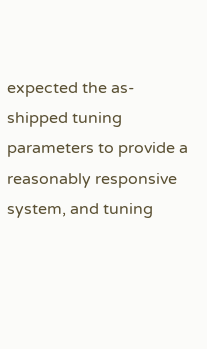expected the as-shipped tuning parameters to provide a reasonably responsive system, and tuning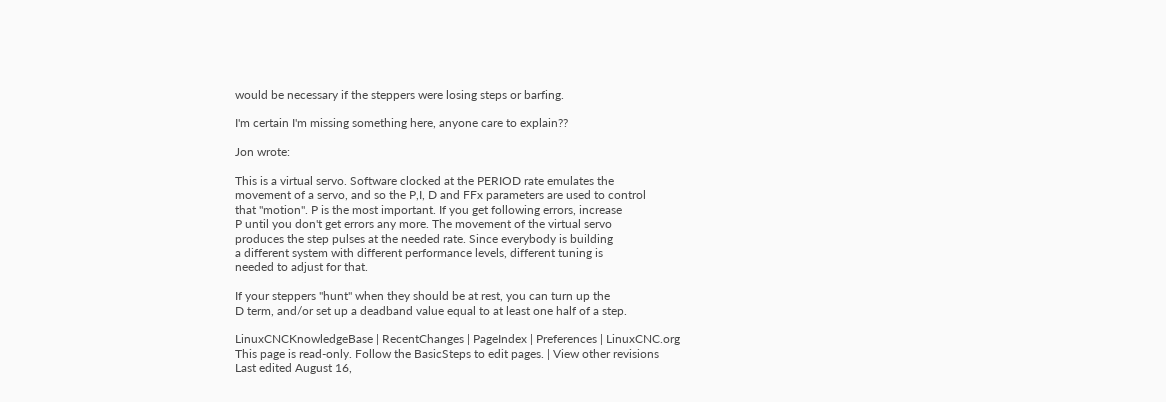would be necessary if the steppers were losing steps or barfing.

I'm certain I'm missing something here, anyone care to explain??

Jon wrote:

This is a virtual servo. Software clocked at the PERIOD rate emulates the
movement of a servo, and so the P,I, D and FFx parameters are used to control
that "motion". P is the most important. If you get following errors, increase
P until you don't get errors any more. The movement of the virtual servo
produces the step pulses at the needed rate. Since everybody is building
a different system with different performance levels, different tuning is
needed to adjust for that.

If your steppers "hunt" when they should be at rest, you can turn up the
D term, and/or set up a deadband value equal to at least one half of a step.

LinuxCNCKnowledgeBase | RecentChanges | PageIndex | Preferences | LinuxCNC.org
This page is read-only. Follow the BasicSteps to edit pages. | View other revisions
Last edited August 16,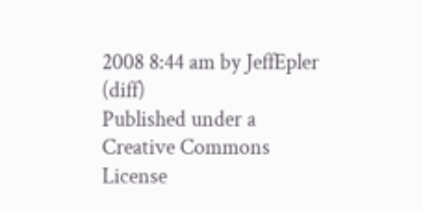2008 8:44 am by JeffEpler (diff)
Published under a Creative Commons License